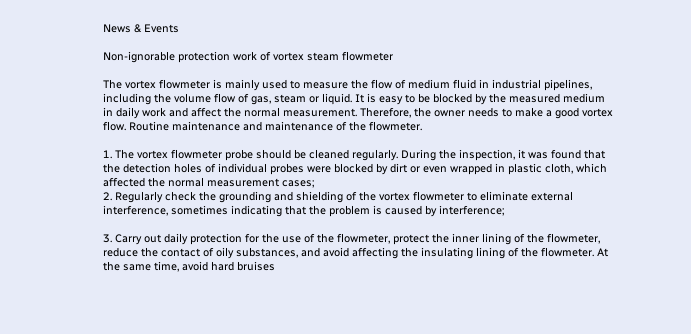News & Events

Non-ignorable protection work of vortex steam flowmeter

The vortex flowmeter is mainly used to measure the flow of medium fluid in industrial pipelines, including the volume flow of gas, steam or liquid. It is easy to be blocked by the measured medium in daily work and affect the normal measurement. Therefore, the owner needs to make a good vortex flow. Routine maintenance and maintenance of the flowmeter.

1. The vortex flowmeter probe should be cleaned regularly. During the inspection, it was found that the detection holes of individual probes were blocked by dirt or even wrapped in plastic cloth, which affected the normal measurement cases;
2. Regularly check the grounding and shielding of the vortex flowmeter to eliminate external interference, sometimes indicating that the problem is caused by interference;

3. Carry out daily protection for the use of the flowmeter, protect the inner lining of the flowmeter, reduce the contact of oily substances, and avoid affecting the insulating lining of the flowmeter. At the same time, avoid hard bruises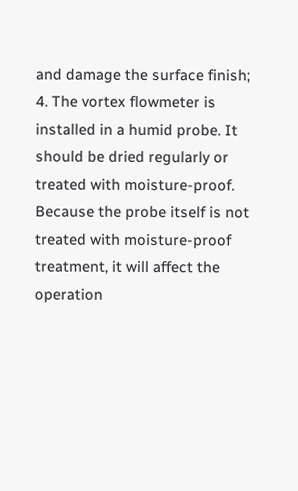and damage the surface finish;
4. The vortex flowmeter is installed in a humid probe. It should be dried regularly or treated with moisture-proof. Because the probe itself is not treated with moisture-proof treatment, it will affect the operation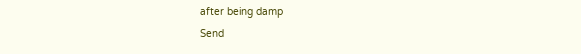after being damp
Send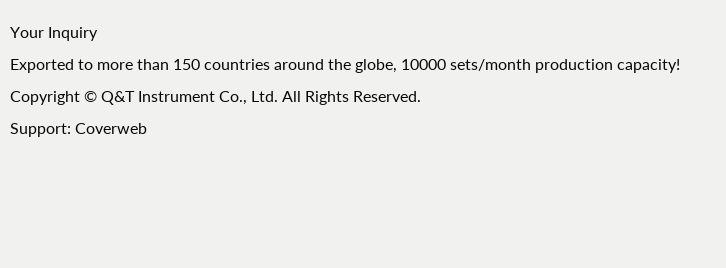Your Inquiry
Exported to more than 150 countries around the globe, 10000 sets/month production capacity!
Copyright © Q&T Instrument Co., Ltd. All Rights Reserved.
Support: Coverweb